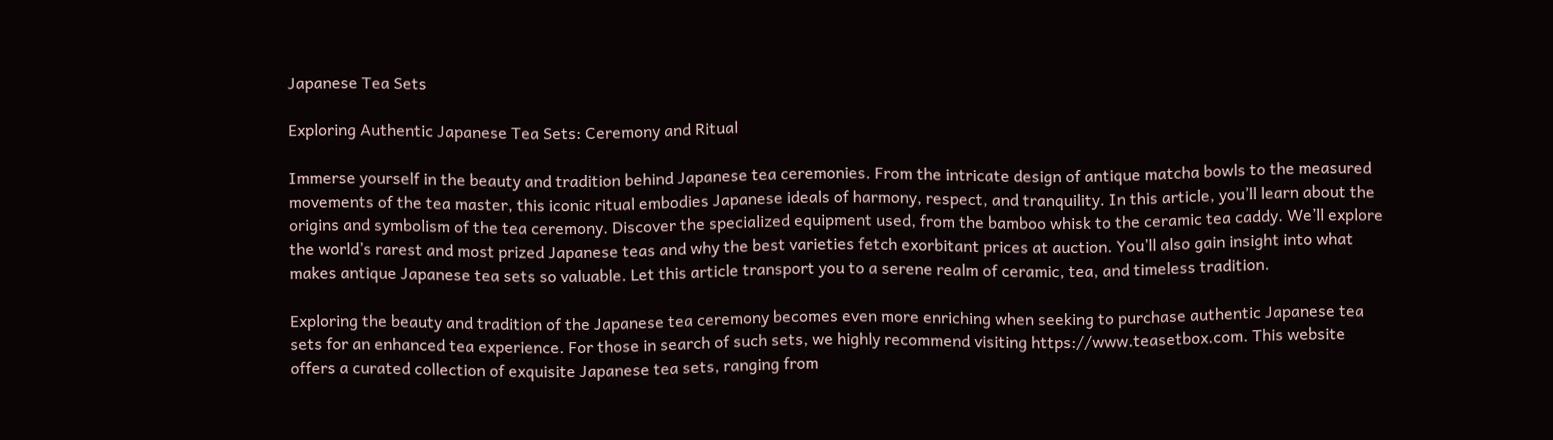Japanese Tea Sets

Exploring Authentic Japanese Tea Sets: Ceremony and Ritual

Immerse yourself in the beauty and tradition behind Japanese tea ceremonies. From the intricate design of antique matcha bowls to the measured movements of the tea master, this iconic ritual embodies Japanese ideals of harmony, respect, and tranquility. In this article, you’ll learn about the origins and symbolism of the tea ceremony. Discover the specialized equipment used, from the bamboo whisk to the ceramic tea caddy. We’ll explore the world’s rarest and most prized Japanese teas and why the best varieties fetch exorbitant prices at auction. You’ll also gain insight into what makes antique Japanese tea sets so valuable. Let this article transport you to a serene realm of ceramic, tea, and timeless tradition.

Exploring the beauty and tradition of the Japanese tea ceremony becomes even more enriching when seeking to purchase authentic Japanese tea sets for an enhanced tea experience. For those in search of such sets, we highly recommend visiting https://www.teasetbox.com. This website offers a curated collection of exquisite Japanese tea sets, ranging from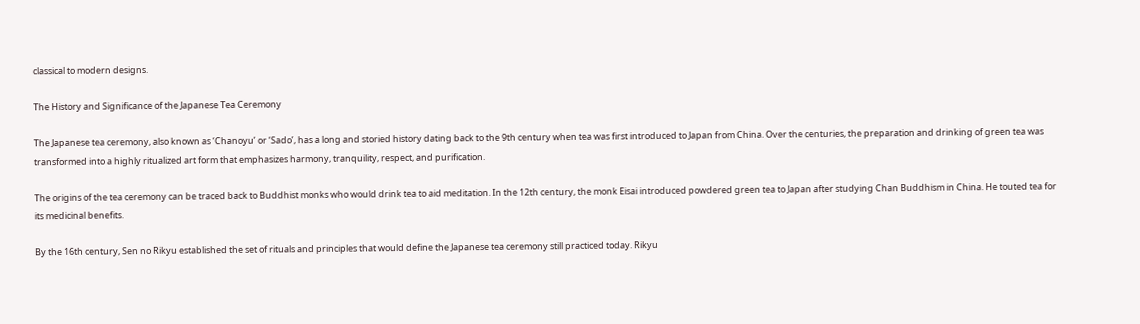classical to modern designs.

The History and Significance of the Japanese Tea Ceremony

The Japanese tea ceremony, also known as ‘Chanoyu’ or ‘Sado’, has a long and storied history dating back to the 9th century when tea was first introduced to Japan from China. Over the centuries, the preparation and drinking of green tea was transformed into a highly ritualized art form that emphasizes harmony, tranquility, respect, and purification.

The origins of the tea ceremony can be traced back to Buddhist monks who would drink tea to aid meditation. In the 12th century, the monk Eisai introduced powdered green tea to Japan after studying Chan Buddhism in China. He touted tea for its medicinal benefits.

By the 16th century, Sen no Rikyu established the set of rituals and principles that would define the Japanese tea ceremony still practiced today. Rikyu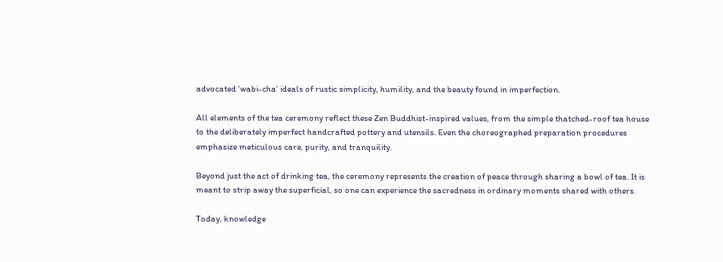advocated ‘wabi-cha’ ideals of rustic simplicity, humility, and the beauty found in imperfection.

All elements of the tea ceremony reflect these Zen Buddhist-inspired values, from the simple thatched-roof tea house to the deliberately imperfect handcrafted pottery and utensils. Even the choreographed preparation procedures emphasize meticulous care, purity, and tranquility.

Beyond just the act of drinking tea, the ceremony represents the creation of peace through sharing a bowl of tea. It is meant to strip away the superficial, so one can experience the sacredness in ordinary moments shared with others.

Today, knowledge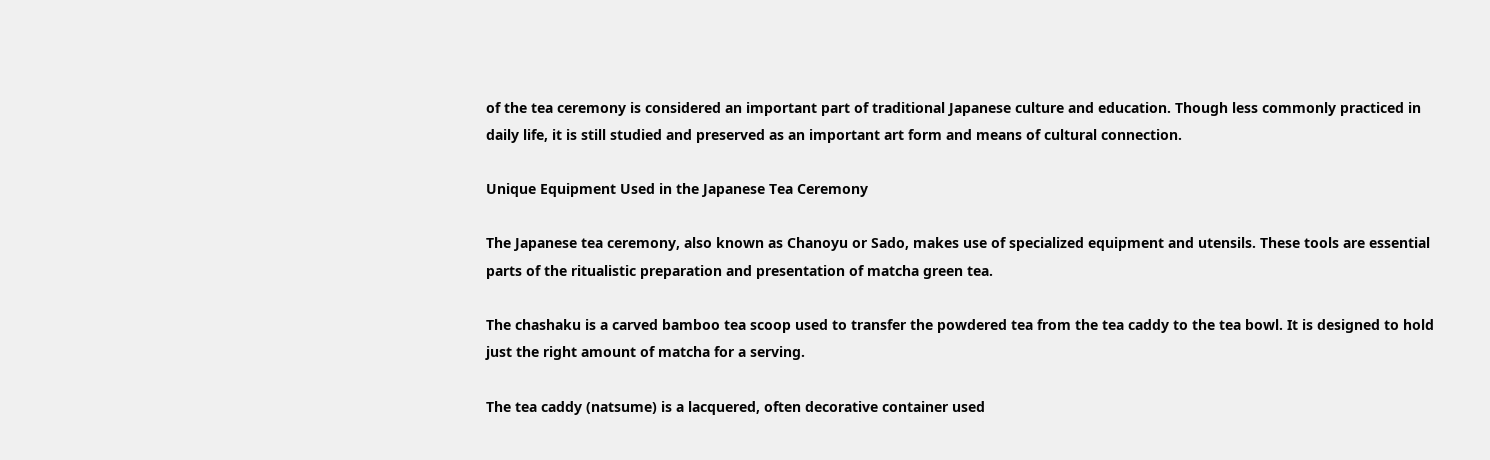of the tea ceremony is considered an important part of traditional Japanese culture and education. Though less commonly practiced in daily life, it is still studied and preserved as an important art form and means of cultural connection.

Unique Equipment Used in the Japanese Tea Ceremony

The Japanese tea ceremony, also known as Chanoyu or Sado, makes use of specialized equipment and utensils. These tools are essential parts of the ritualistic preparation and presentation of matcha green tea.

The chashaku is a carved bamboo tea scoop used to transfer the powdered tea from the tea caddy to the tea bowl. It is designed to hold just the right amount of matcha for a serving.

The tea caddy (natsume) is a lacquered, often decorative container used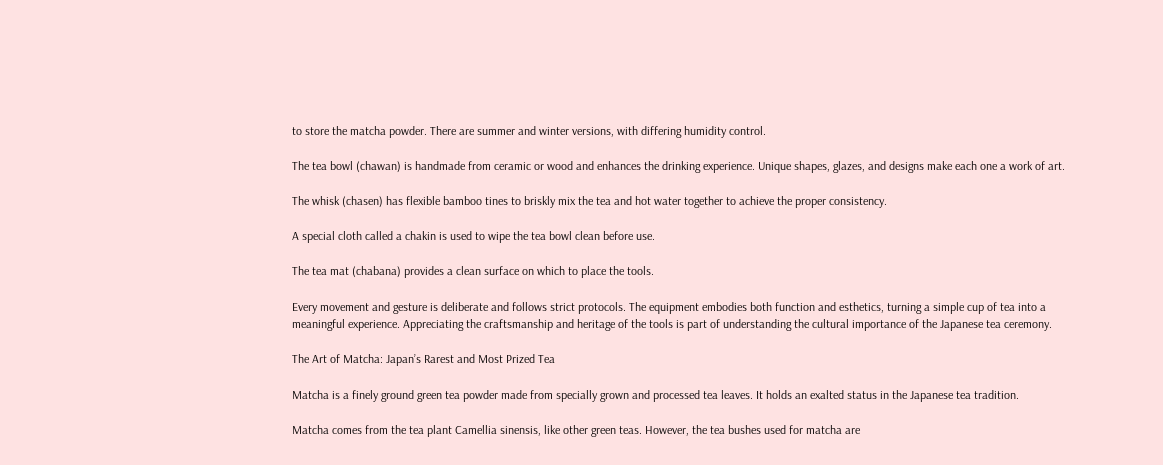to store the matcha powder. There are summer and winter versions, with differing humidity control.

The tea bowl (chawan) is handmade from ceramic or wood and enhances the drinking experience. Unique shapes, glazes, and designs make each one a work of art.

The whisk (chasen) has flexible bamboo tines to briskly mix the tea and hot water together to achieve the proper consistency.

A special cloth called a chakin is used to wipe the tea bowl clean before use.

The tea mat (chabana) provides a clean surface on which to place the tools.

Every movement and gesture is deliberate and follows strict protocols. The equipment embodies both function and esthetics, turning a simple cup of tea into a meaningful experience. Appreciating the craftsmanship and heritage of the tools is part of understanding the cultural importance of the Japanese tea ceremony.

The Art of Matcha: Japan’s Rarest and Most Prized Tea

Matcha is a finely ground green tea powder made from specially grown and processed tea leaves. It holds an exalted status in the Japanese tea tradition.

Matcha comes from the tea plant Camellia sinensis, like other green teas. However, the tea bushes used for matcha are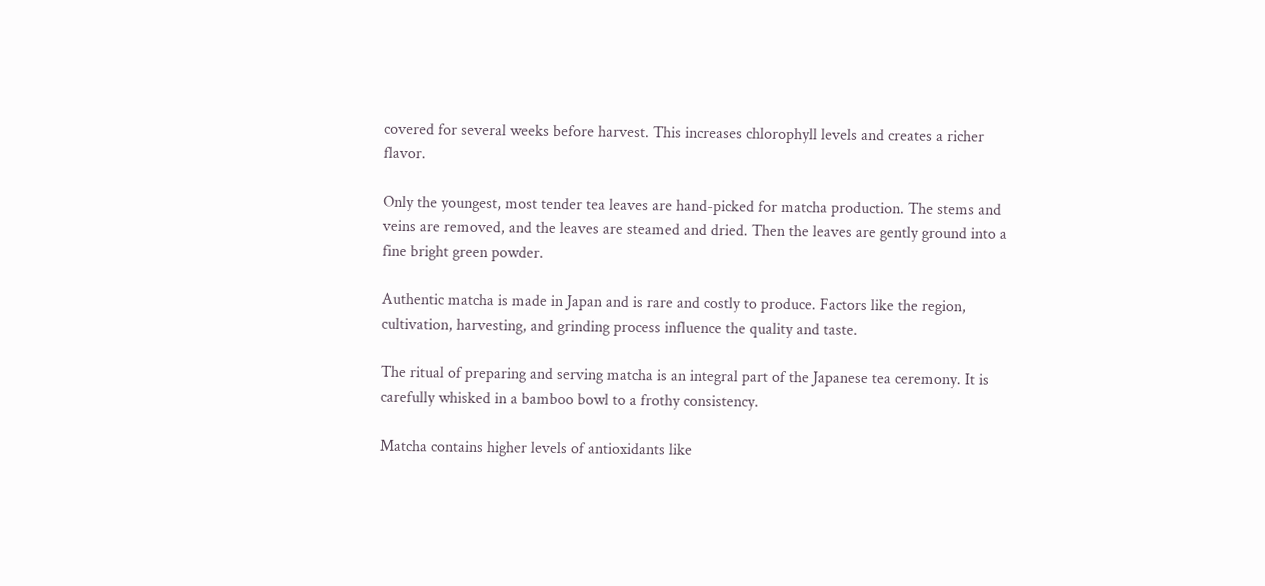covered for several weeks before harvest. This increases chlorophyll levels and creates a richer flavor.

Only the youngest, most tender tea leaves are hand-picked for matcha production. The stems and veins are removed, and the leaves are steamed and dried. Then the leaves are gently ground into a fine bright green powder.

Authentic matcha is made in Japan and is rare and costly to produce. Factors like the region, cultivation, harvesting, and grinding process influence the quality and taste.

The ritual of preparing and serving matcha is an integral part of the Japanese tea ceremony. It is carefully whisked in a bamboo bowl to a frothy consistency.

Matcha contains higher levels of antioxidants like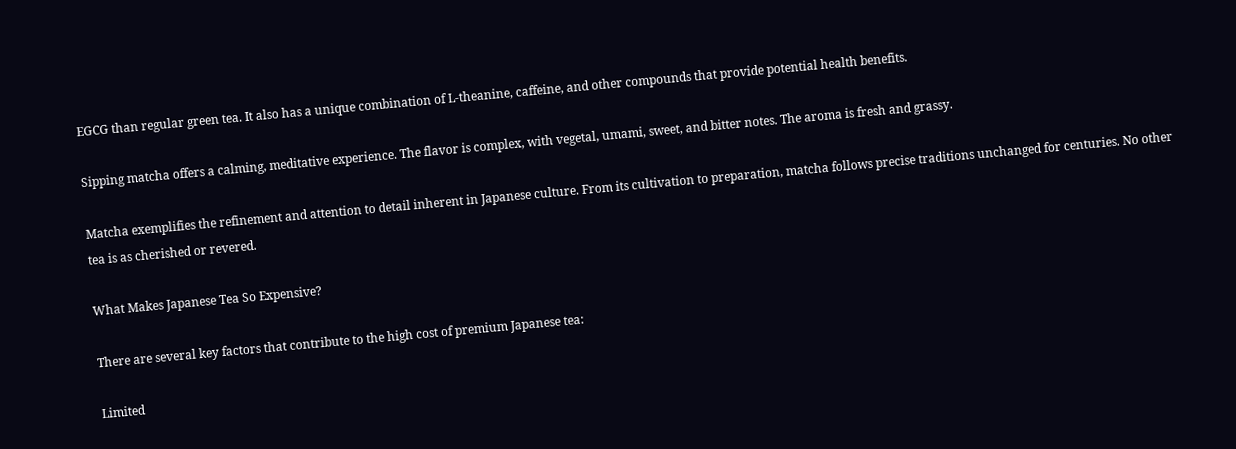EGCG than regular green tea. It also has a unique combination of L-theanine, caffeine, and other compounds that provide potential health benefits.

Sipping matcha offers a calming, meditative experience. The flavor is complex, with vegetal, umami, sweet, and bitter notes. The aroma is fresh and grassy.

Matcha exemplifies the refinement and attention to detail inherent in Japanese culture. From its cultivation to preparation, matcha follows precise traditions unchanged for centuries. No other tea is as cherished or revered.

What Makes Japanese Tea So Expensive?

There are several key factors that contribute to the high cost of premium Japanese tea:

Limited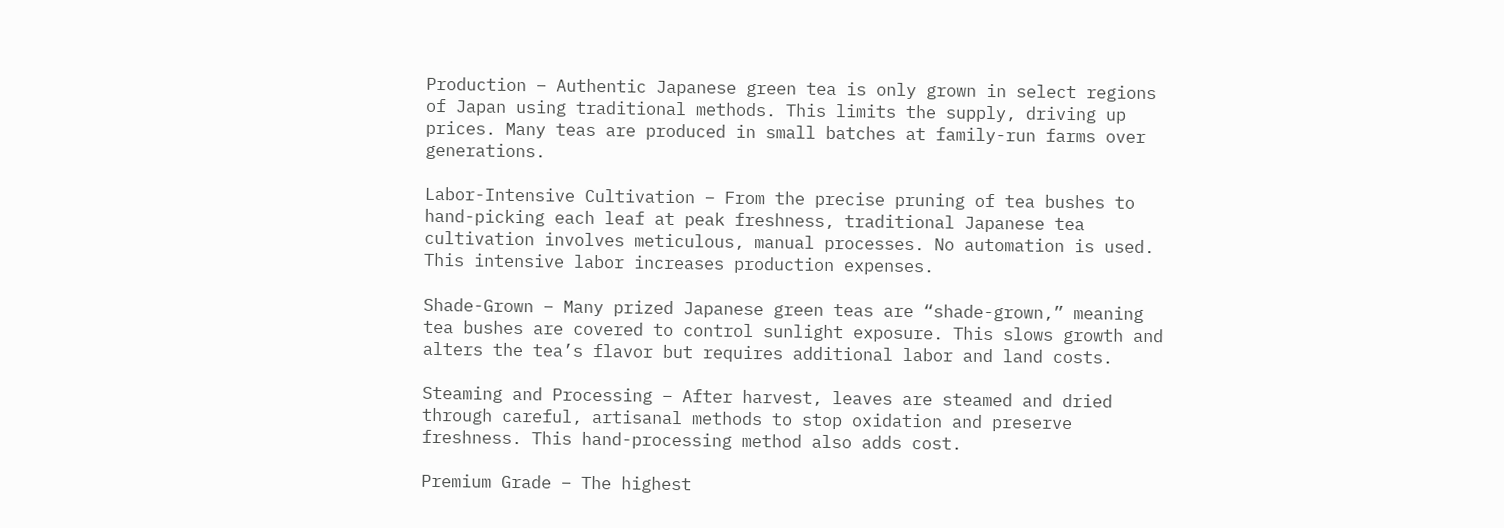Production – Authentic Japanese green tea is only grown in select regions of Japan using traditional methods. This limits the supply, driving up prices. Many teas are produced in small batches at family-run farms over generations.

Labor-Intensive Cultivation – From the precise pruning of tea bushes to hand-picking each leaf at peak freshness, traditional Japanese tea cultivation involves meticulous, manual processes. No automation is used. This intensive labor increases production expenses.

Shade-Grown – Many prized Japanese green teas are “shade-grown,” meaning tea bushes are covered to control sunlight exposure. This slows growth and alters the tea’s flavor but requires additional labor and land costs.

Steaming and Processing – After harvest, leaves are steamed and dried through careful, artisanal methods to stop oxidation and preserve freshness. This hand-processing method also adds cost.

Premium Grade – The highest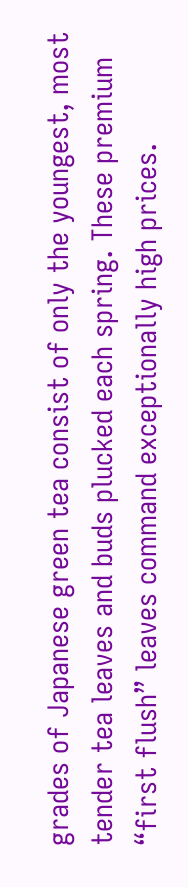grades of Japanese green tea consist of only the youngest, most tender tea leaves and buds plucked each spring. These premium “first flush” leaves command exceptionally high prices.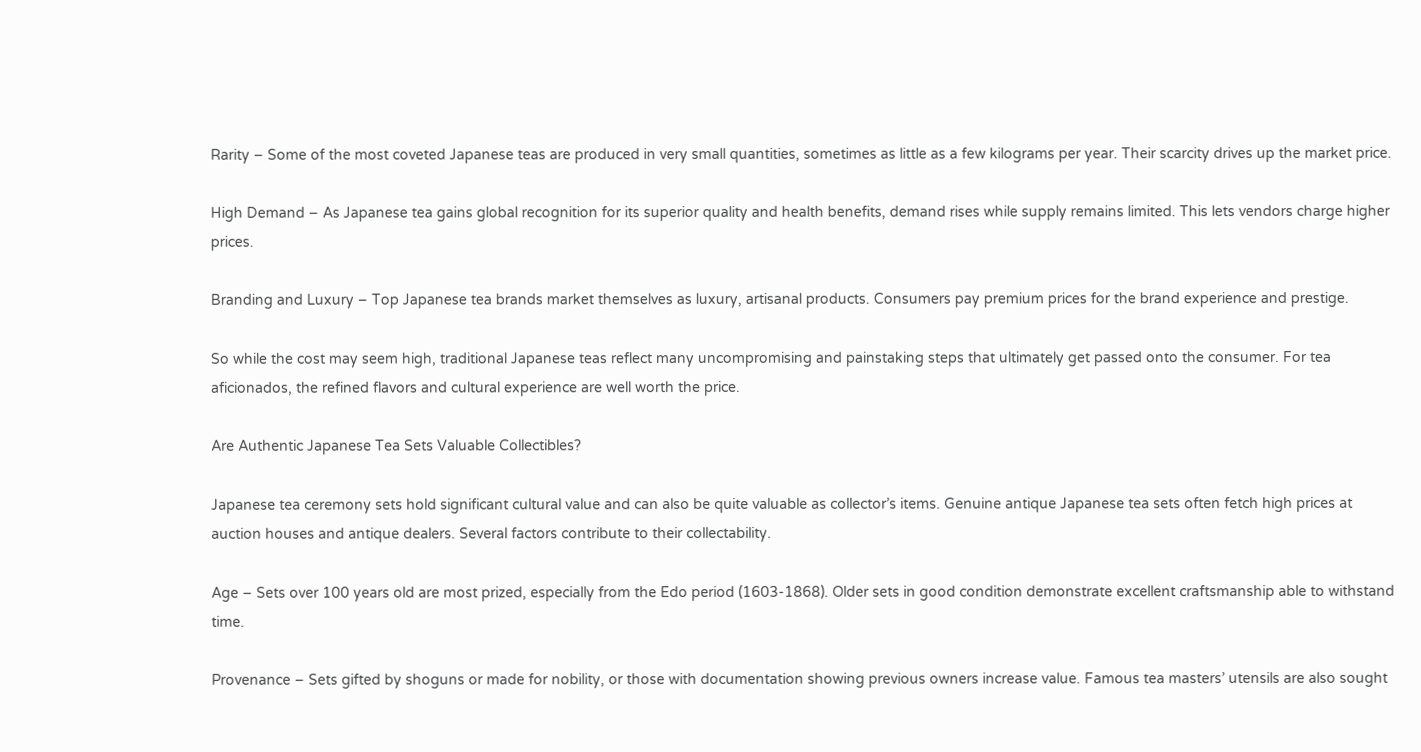Rarity – Some of the most coveted Japanese teas are produced in very small quantities, sometimes as little as a few kilograms per year. Their scarcity drives up the market price.

High Demand – As Japanese tea gains global recognition for its superior quality and health benefits, demand rises while supply remains limited. This lets vendors charge higher prices.

Branding and Luxury – Top Japanese tea brands market themselves as luxury, artisanal products. Consumers pay premium prices for the brand experience and prestige.

So while the cost may seem high, traditional Japanese teas reflect many uncompromising and painstaking steps that ultimately get passed onto the consumer. For tea aficionados, the refined flavors and cultural experience are well worth the price.

Are Authentic Japanese Tea Sets Valuable Collectibles?

Japanese tea ceremony sets hold significant cultural value and can also be quite valuable as collector’s items. Genuine antique Japanese tea sets often fetch high prices at auction houses and antique dealers. Several factors contribute to their collectability.

Age – Sets over 100 years old are most prized, especially from the Edo period (1603-1868). Older sets in good condition demonstrate excellent craftsmanship able to withstand time.

Provenance – Sets gifted by shoguns or made for nobility, or those with documentation showing previous owners increase value. Famous tea masters’ utensils are also sought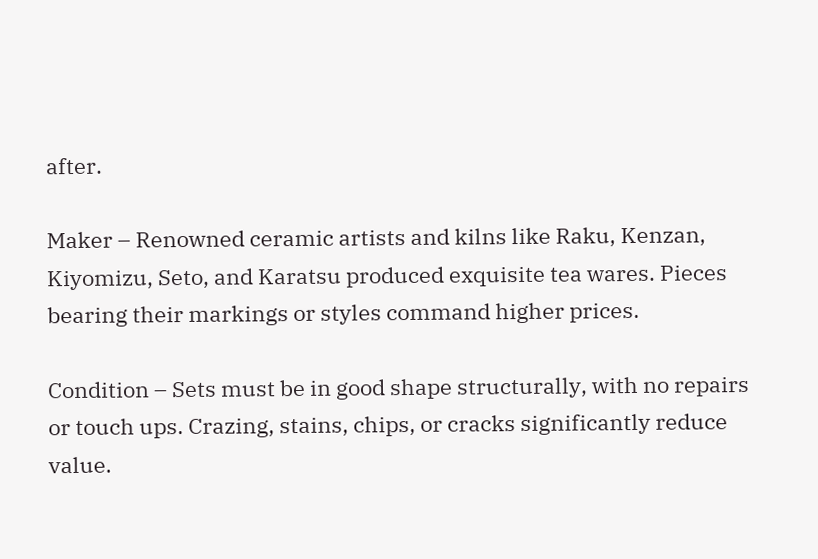after.

Maker – Renowned ceramic artists and kilns like Raku, Kenzan, Kiyomizu, Seto, and Karatsu produced exquisite tea wares. Pieces bearing their markings or styles command higher prices.

Condition – Sets must be in good shape structurally, with no repairs or touch ups. Crazing, stains, chips, or cracks significantly reduce value.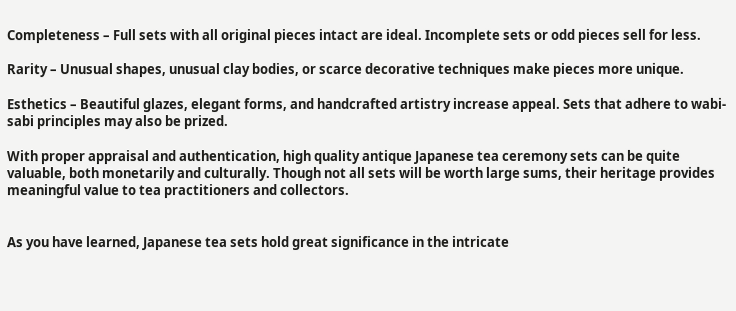Completeness – Full sets with all original pieces intact are ideal. Incomplete sets or odd pieces sell for less.

Rarity – Unusual shapes, unusual clay bodies, or scarce decorative techniques make pieces more unique.

Esthetics – Beautiful glazes, elegant forms, and handcrafted artistry increase appeal. Sets that adhere to wabi-sabi principles may also be prized.

With proper appraisal and authentication, high quality antique Japanese tea ceremony sets can be quite valuable, both monetarily and culturally. Though not all sets will be worth large sums, their heritage provides meaningful value to tea practitioners and collectors.


As you have learned, Japanese tea sets hold great significance in the intricate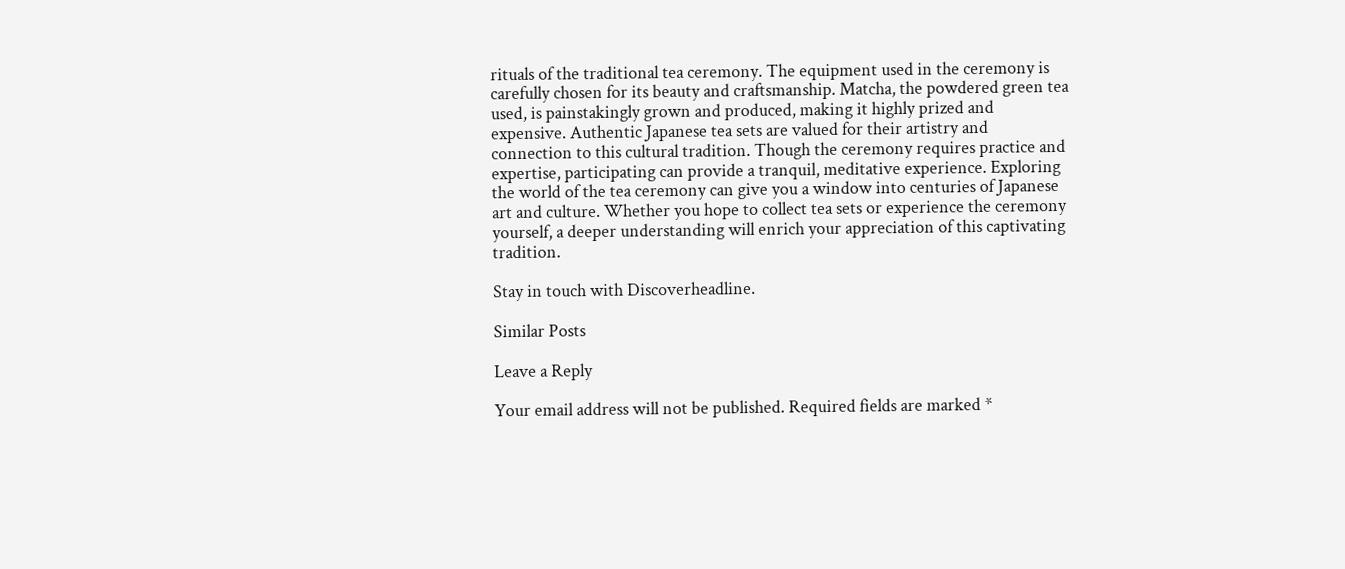rituals of the traditional tea ceremony. The equipment used in the ceremony is carefully chosen for its beauty and craftsmanship. Matcha, the powdered green tea used, is painstakingly grown and produced, making it highly prized and expensive. Authentic Japanese tea sets are valued for their artistry and connection to this cultural tradition. Though the ceremony requires practice and expertise, participating can provide a tranquil, meditative experience. Exploring the world of the tea ceremony can give you a window into centuries of Japanese art and culture. Whether you hope to collect tea sets or experience the ceremony yourself, a deeper understanding will enrich your appreciation of this captivating tradition.

Stay in touch with Discoverheadline.

Similar Posts

Leave a Reply

Your email address will not be published. Required fields are marked *